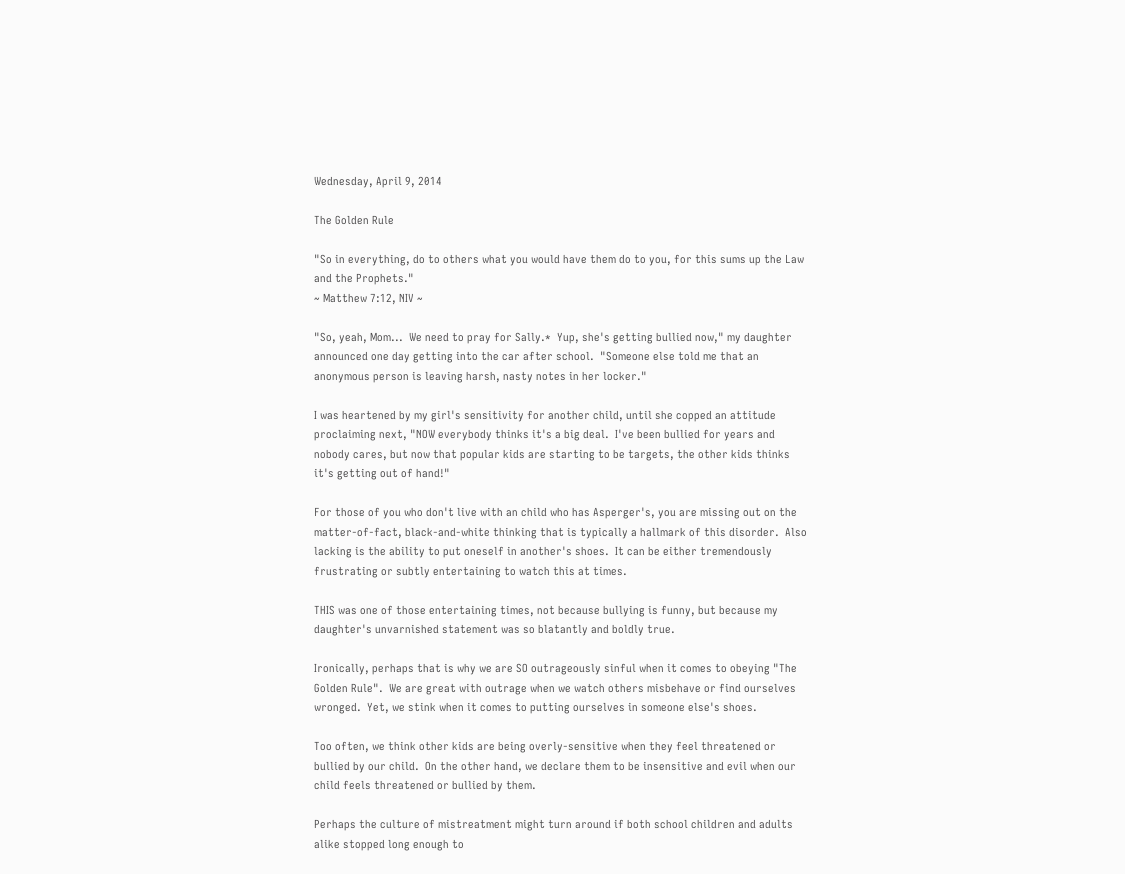Wednesday, April 9, 2014

The Golden Rule

"So in everything, do to others what you would have them do to you, for this sums up the Law and the Prophets."
~ Matthew 7:12, NIV ~

"So, yeah, Mom...  We need to pray for Sally.*  Yup, she's getting bullied now," my daughter announced one day getting into the car after school.  "Someone else told me that an anonymous person is leaving harsh, nasty notes in her locker."

I was heartened by my girl's sensitivity for another child, until she copped an attitude proclaiming next, "NOW everybody thinks it's a big deal.  I've been bullied for years and nobody cares, but now that popular kids are starting to be targets, the other kids thinks it's getting out of hand!"

For those of you who don't live with an child who has Asperger's, you are missing out on the matter-of-fact, black-and-white thinking that is typically a hallmark of this disorder.  Also lacking is the ability to put oneself in another's shoes.  It can be either tremendously frustrating or subtly entertaining to watch this at times.

THIS was one of those entertaining times, not because bullying is funny, but because my daughter's unvarnished statement was so blatantly and boldly true.

Ironically, perhaps that is why we are SO outrageously sinful when it comes to obeying "The Golden Rule".  We are great with outrage when we watch others misbehave or find ourselves wronged.  Yet, we stink when it comes to putting ourselves in someone else's shoes.

Too often, we think other kids are being overly-sensitive when they feel threatened or bullied by our child.  On the other hand, we declare them to be insensitive and evil when our child feels threatened or bullied by them.

Perhaps the culture of mistreatment might turn around if both school children and adults alike stopped long enough to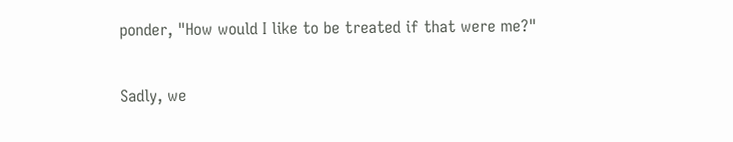ponder, "How would I like to be treated if that were me?"

Sadly, we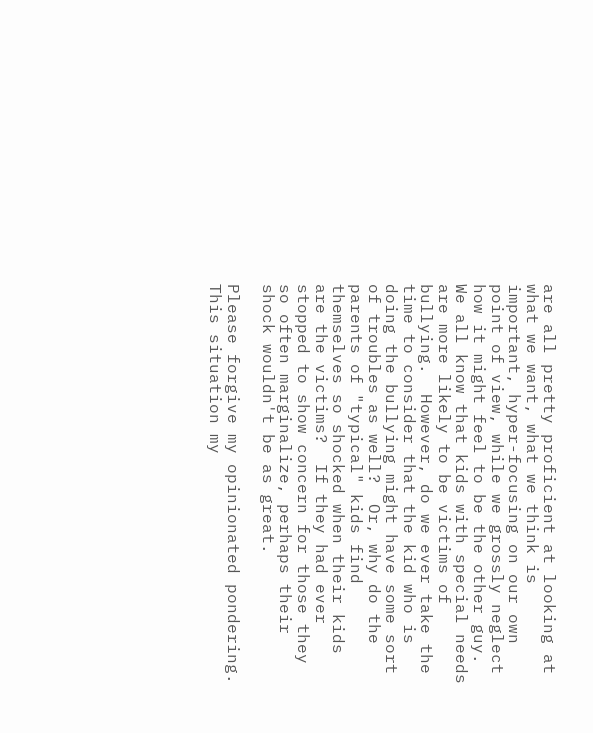are all pretty proficient at looking at what we want, what we think is important, hyper-focusing on our own point of view, while we grossly neglect how it might feel to be the other guy.  We all know that kids with special needs are more likely to be victims of bullying.  However, do we ever take the time to consider that the kid who is doing the bullying might have some sort of troubles as well?  Or, why do the parents of "typical" kids find themselves so shocked when their kids are the victims?  If they had ever stopped to show concern for those they so often marginalize, perhaps their shock wouldn't be as great.

Please forgive my opinionated pondering.  This situation my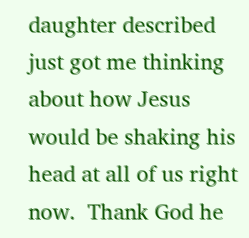daughter described just got me thinking about how Jesus would be shaking his head at all of us right now.  Thank God he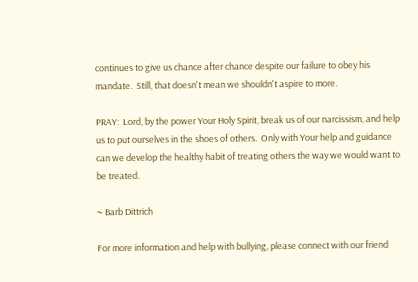continues to give us chance after chance despite our failure to obey his mandate.  Still, that doesn't mean we shouldn't aspire to more.

PRAY:  Lord, by the power Your Holy Spirit, break us of our narcissism, and help us to put ourselves in the shoes of others.  Only with Your help and guidance can we develop the healthy habit of treating others the way we would want to be treated.

~ Barb Dittrich

For more information and help with bullying, please connect with our friend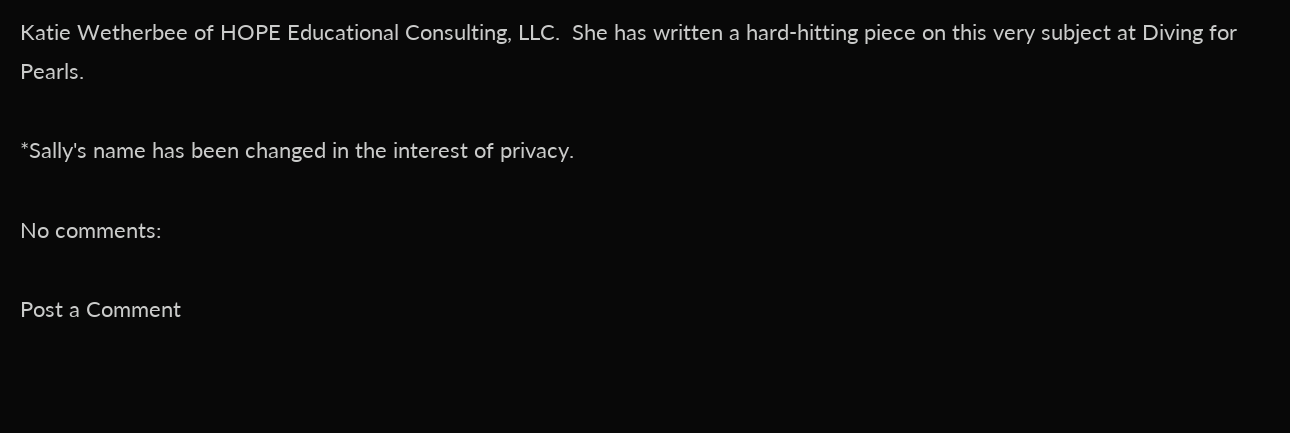Katie Wetherbee of HOPE Educational Consulting, LLC.  She has written a hard-hitting piece on this very subject at Diving for Pearls.

*Sally's name has been changed in the interest of privacy.

No comments:

Post a Comment